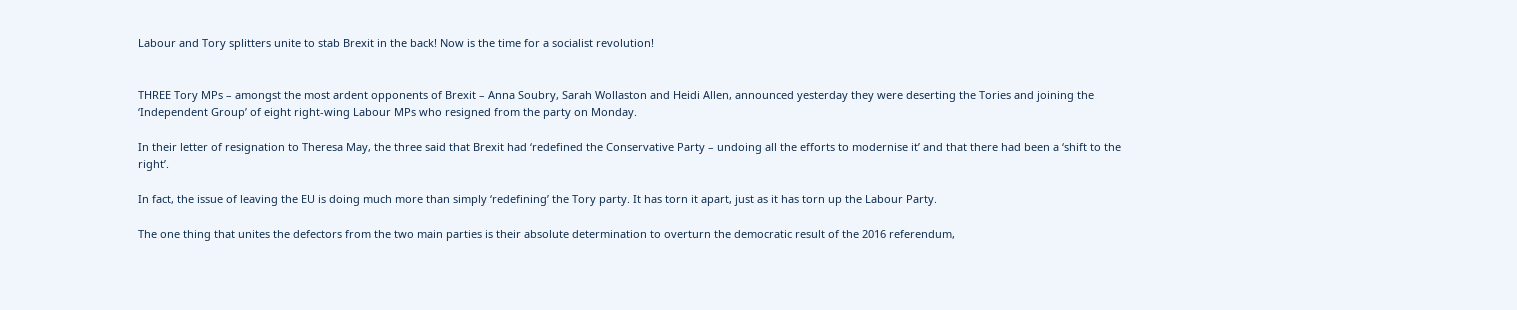Labour and Tory splitters unite to stab Brexit in the back! Now is the time for a socialist revolution!


THREE Tory MPs – amongst the most ardent opponents of Brexit – Anna Soubry, Sarah Wollaston and Heidi Allen, announced yesterday they were deserting the Tories and joining the ‘Independent Group’ of eight right-wing Labour MPs who resigned from the party on Monday.

In their letter of resignation to Theresa May, the three said that Brexit had ‘redefined the Conservative Party – undoing all the efforts to modernise it’ and that there had been a ‘shift to the right’.

In fact, the issue of leaving the EU is doing much more than simply ‘redefining’ the Tory party. It has torn it apart, just as it has torn up the Labour Party.

The one thing that unites the defectors from the two main parties is their absolute determination to overturn the democratic result of the 2016 referendum,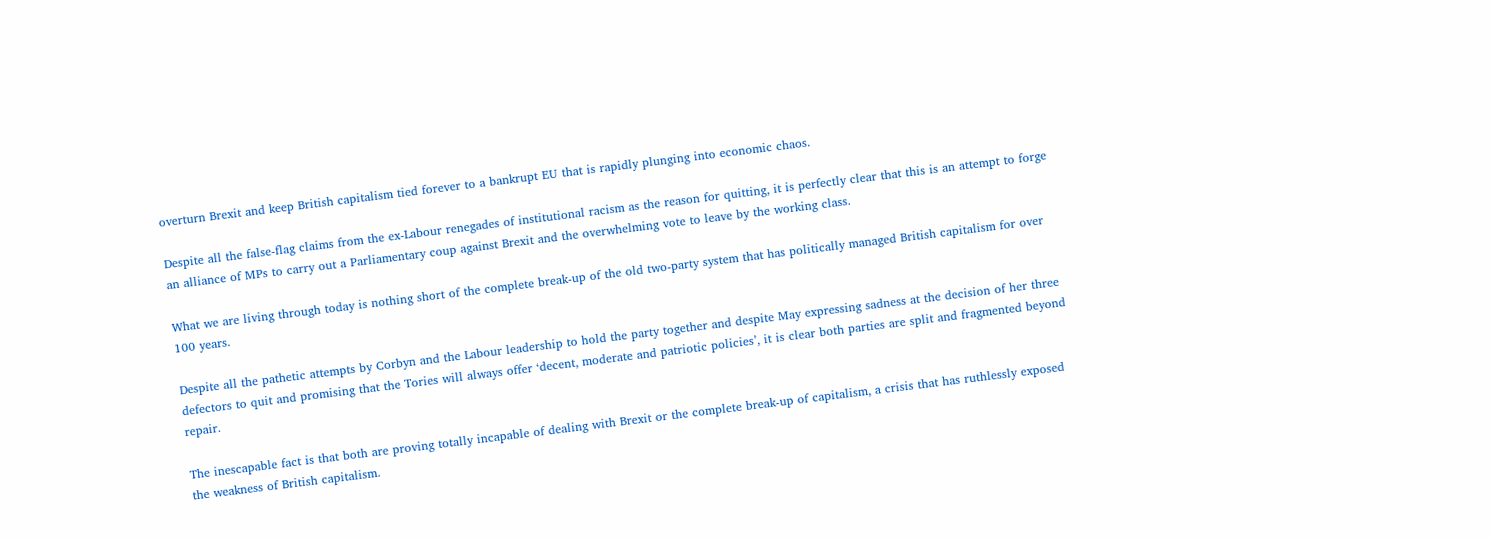overturn Brexit and keep British capitalism tied forever to a bankrupt EU that is rapidly plunging into economic chaos.

Despite all the false-flag claims from the ex-Labour renegades of institutional racism as the reason for quitting, it is perfectly clear that this is an attempt to forge an alliance of MPs to carry out a Parliamentary coup against Brexit and the overwhelming vote to leave by the working class.

What we are living through today is nothing short of the complete break-up of the old two-party system that has politically managed British capitalism for over 100 years.

Despite all the pathetic attempts by Corbyn and the Labour leadership to hold the party together and despite May expressing sadness at the decision of her three defectors to quit and promising that the Tories will always offer ‘decent, moderate and patriotic policies’, it is clear both parties are split and fragmented beyond repair.

The inescapable fact is that both are proving totally incapable of dealing with Brexit or the complete break-up of capitalism, a crisis that has ruthlessly exposed the weakness of British capitalism.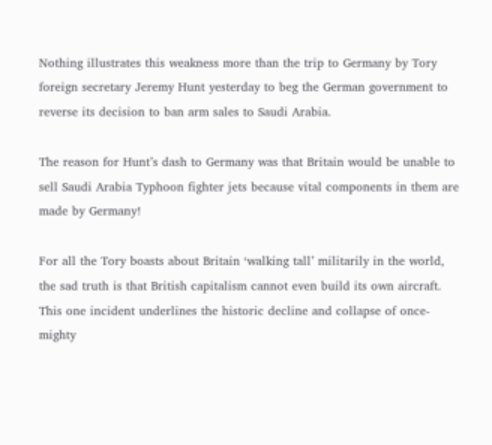Nothing illustrates this weakness more than the trip to Germany by Tory foreign secretary Jeremy Hunt yesterday to beg the German government to reverse its decision to ban arm sales to Saudi Arabia.

The reason for Hunt’s dash to Germany was that Britain would be unable to sell Saudi Arabia Typhoon fighter jets because vital components in them are made by Germany!

For all the Tory boasts about Britain ‘walking tall’ militarily in the world, the sad truth is that British capitalism cannot even build its own aircraft. This one incident underlines the historic decline and collapse of once-mighty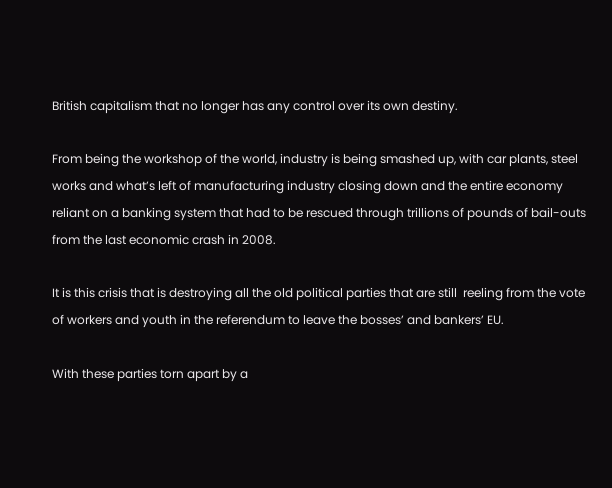British capitalism that no longer has any control over its own destiny.

From being the workshop of the world, industry is being smashed up, with car plants, steel works and what’s left of manufacturing industry closing down and the entire economy reliant on a banking system that had to be rescued through trillions of pounds of bail-outs from the last economic crash in 2008.

It is this crisis that is destroying all the old political parties that are still  reeling from the vote of workers and youth in the referendum to leave the bosses’ and bankers’ EU.

With these parties torn apart by a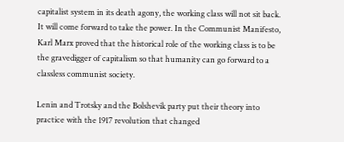capitalist system in its death agony, the working class will not sit back. It will come forward to take the power. In the Communist Manifesto, Karl Marx proved that the historical role of the working class is to be the gravedigger of capitalism so that humanity can go forward to a classless communist society.

Lenin and Trotsky and the Bolshevik party put their theory into practice with the 1917 revolution that changed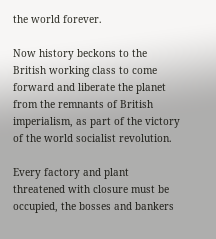the world forever.

Now history beckons to the British working class to come forward and liberate the planet from the remnants of British imperialism, as part of the victory of the world socialist revolution.

Every factory and plant threatened with closure must be occupied, the bosses and bankers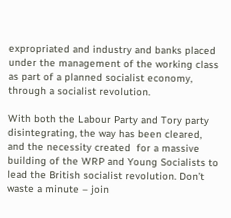expropriated and industry and banks placed under the management of the working class as part of a planned socialist economy, through a socialist revolution.

With both the Labour Party and Tory party disintegrating, the way has been cleared, and the necessity created  for a massive building of the WRP and Young Socialists to lead the British socialist revolution. Don’t waste a minute – join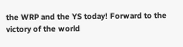the WRP and the YS today! Forward to the victory of the world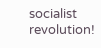socialist revolution!